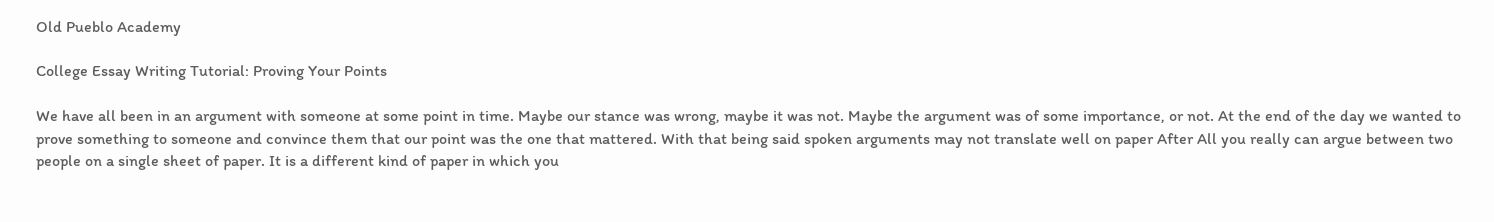Old Pueblo Academy

College Essay Writing Tutorial: Proving Your Points

We have all been in an argument with someone at some point in time. Maybe our stance was wrong, maybe it was not. Maybe the argument was of some importance, or not. At the end of the day we wanted to prove something to someone and convince them that our point was the one that mattered. With that being said spoken arguments may not translate well on paper After All you really can argue between two people on a single sheet of paper. It is a different kind of paper in which you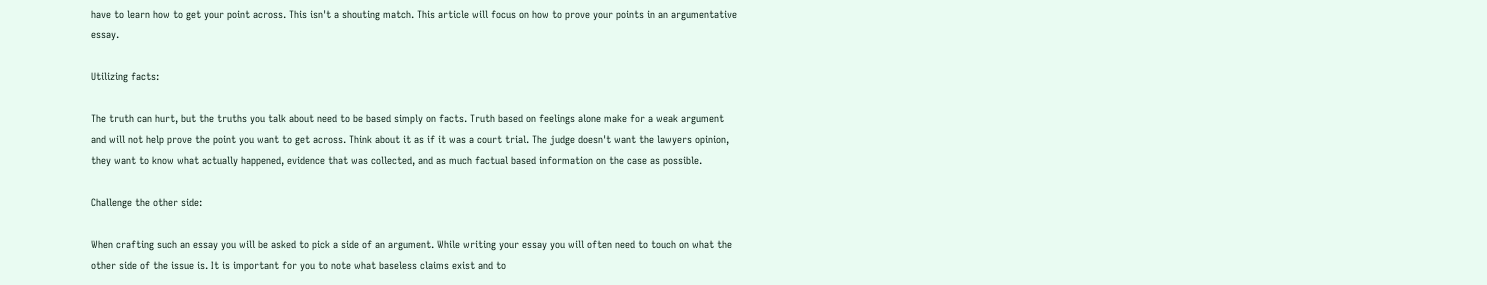have to learn how to get your point across. This isn't a shouting match. This article will focus on how to prove your points in an argumentative essay.

Utilizing facts:

The truth can hurt, but the truths you talk about need to be based simply on facts. Truth based on feelings alone make for a weak argument and will not help prove the point you want to get across. Think about it as if it was a court trial. The judge doesn't want the lawyers opinion, they want to know what actually happened, evidence that was collected, and as much factual based information on the case as possible.

Challenge the other side:

When crafting such an essay you will be asked to pick a side of an argument. While writing your essay you will often need to touch on what the other side of the issue is. It is important for you to note what baseless claims exist and to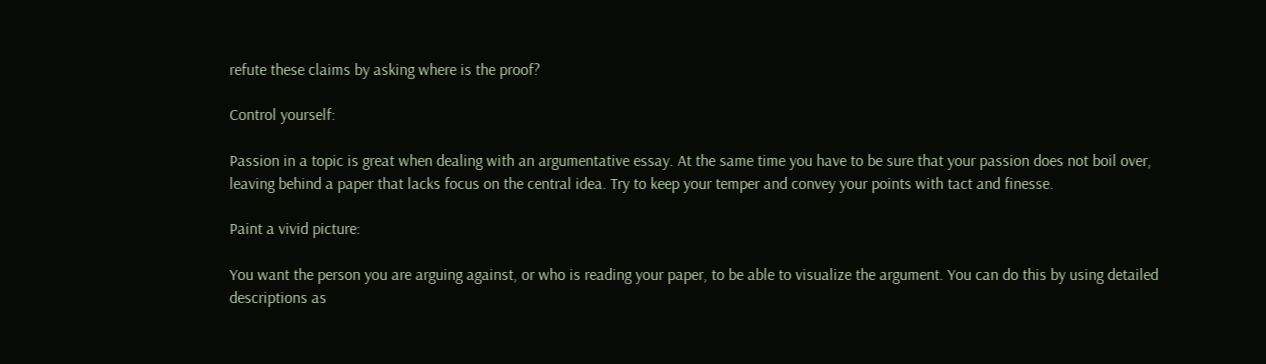refute these claims by asking where is the proof?

Control yourself:

Passion in a topic is great when dealing with an argumentative essay. At the same time you have to be sure that your passion does not boil over, leaving behind a paper that lacks focus on the central idea. Try to keep your temper and convey your points with tact and finesse.

Paint a vivid picture:

You want the person you are arguing against, or who is reading your paper, to be able to visualize the argument. You can do this by using detailed descriptions as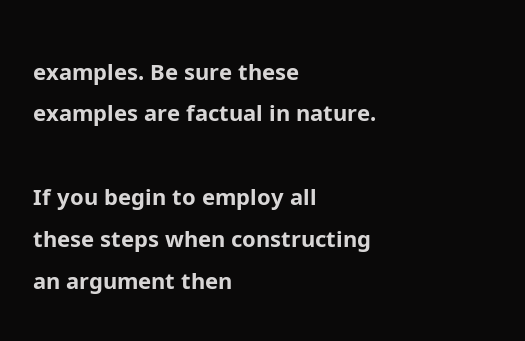examples. Be sure these examples are factual in nature.

If you begin to employ all these steps when constructing an argument then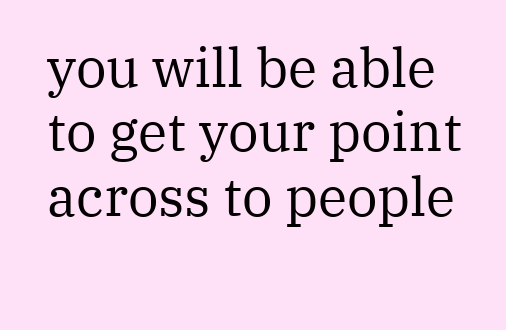you will be able to get your point across to people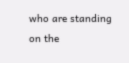who are standing on the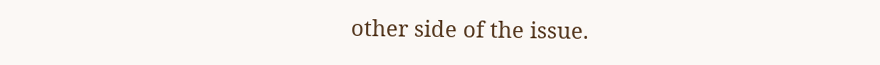other side of the issue.